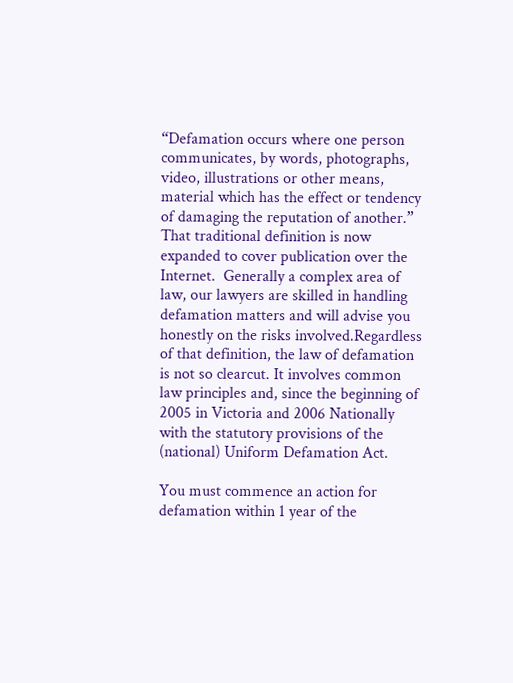“Defamation occurs where one person communicates, by words, photographs, video, illustrations or other means, material which has the effect or tendency of damaging the reputation of another.” That traditional definition is now expanded to cover publication over the Internet.  Generally a complex area of law, our lawyers are skilled in handling defamation matters and will advise you honestly on the risks involved.Regardless of that definition, the law of defamation is not so clearcut. It involves common law principles and, since the beginning of 2005 in Victoria and 2006 Nationally with the statutory provisions of the (national) Uniform Defamation Act.

You must commence an action for defamation within 1 year of the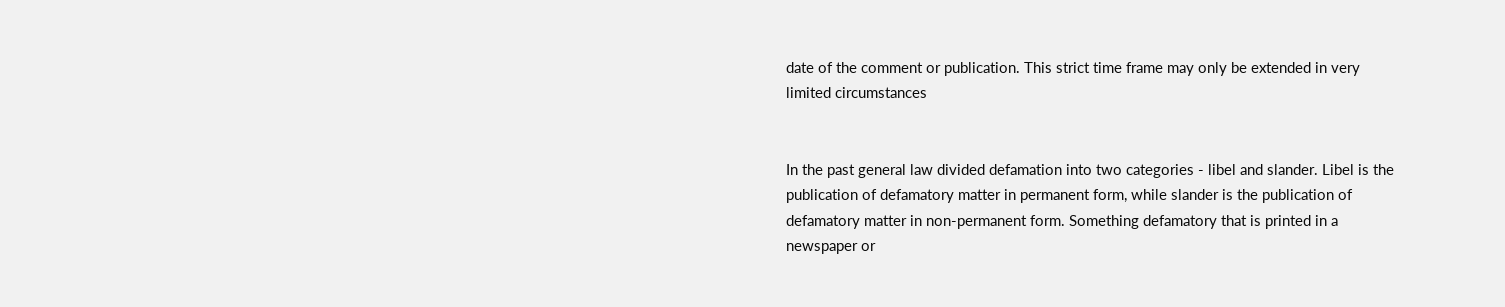date of the comment or publication. This strict time frame may only be extended in very limited circumstances


In the past general law divided defamation into two categories - libel and slander. Libel is the publication of defamatory matter in permanent form, while slander is the publication of defamatory matter in non-permanent form. Something defamatory that is printed in a newspaper or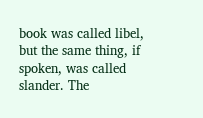book was called libel, but the same thing, if spoken, was called slander. The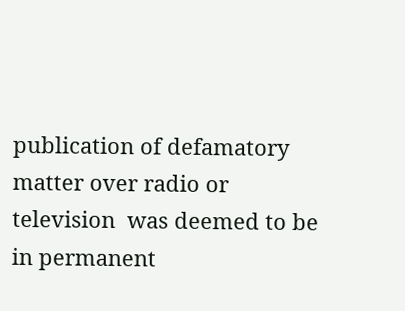publication of defamatory matter over radio or television  was deemed to be in permanent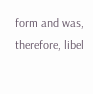form and was, therefore, libel